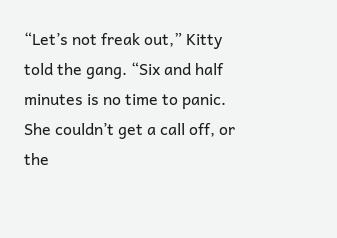“Let’s not freak out,” Kitty told the gang. “Six and half minutes is no time to panic. She couldn’t get a call off, or the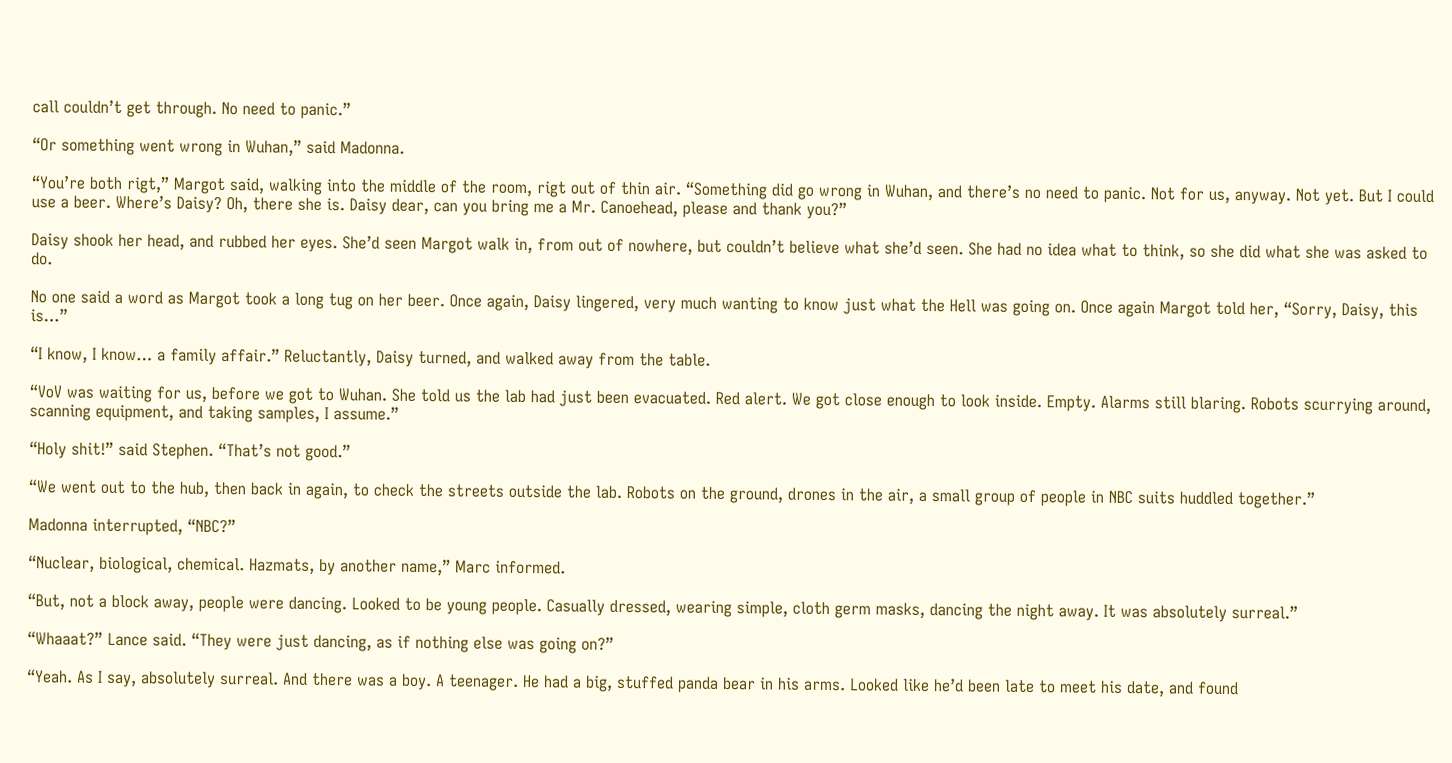call couldn’t get through. No need to panic.”

“Or something went wrong in Wuhan,” said Madonna.

“You’re both rigt,” Margot said, walking into the middle of the room, rigt out of thin air. “Something did go wrong in Wuhan, and there’s no need to panic. Not for us, anyway. Not yet. But I could use a beer. Where’s Daisy? Oh, there she is. Daisy dear, can you bring me a Mr. Canoehead, please and thank you?”

Daisy shook her head, and rubbed her eyes. She’d seen Margot walk in, from out of nowhere, but couldn’t believe what she’d seen. She had no idea what to think, so she did what she was asked to do.

No one said a word as Margot took a long tug on her beer. Once again, Daisy lingered, very much wanting to know just what the Hell was going on. Once again Margot told her, “Sorry, Daisy, this is…”

“I know, I know… a family affair.” Reluctantly, Daisy turned, and walked away from the table.

“VoV was waiting for us, before we got to Wuhan. She told us the lab had just been evacuated. Red alert. We got close enough to look inside. Empty. Alarms still blaring. Robots scurrying around, scanning equipment, and taking samples, I assume.”

“Holy shit!” said Stephen. “That’s not good.”

“We went out to the hub, then back in again, to check the streets outside the lab. Robots on the ground, drones in the air, a small group of people in NBC suits huddled together.”

Madonna interrupted, “NBC?”

“Nuclear, biological, chemical. Hazmats, by another name,” Marc informed.

“But, not a block away, people were dancing. Looked to be young people. Casually dressed, wearing simple, cloth germ masks, dancing the night away. It was absolutely surreal.”

“Whaaat?” Lance said. “They were just dancing, as if nothing else was going on?”

“Yeah. As I say, absolutely surreal. And there was a boy. A teenager. He had a big, stuffed panda bear in his arms. Looked like he’d been late to meet his date, and found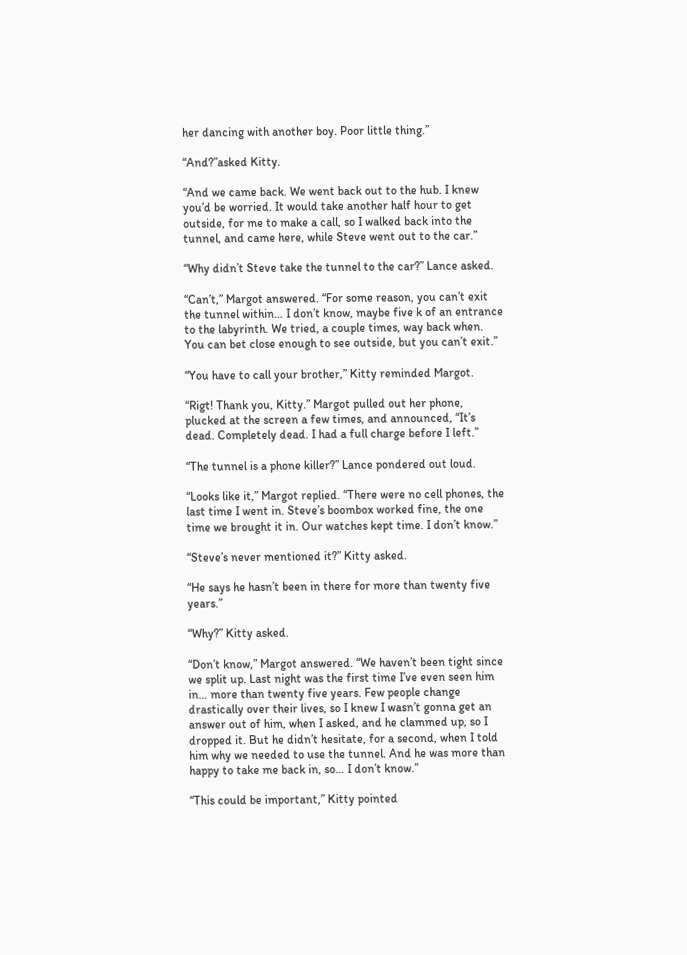her dancing with another boy. Poor little thing.”

“And?”asked Kitty.

“And we came back. We went back out to the hub. I knew you’d be worried. It would take another half hour to get outside, for me to make a call, so I walked back into the tunnel, and came here, while Steve went out to the car.”

“Why didn’t Steve take the tunnel to the car?” Lance asked.

“Can’t,” Margot answered. “For some reason, you can’t exit the tunnel within… I don’t know, maybe five k of an entrance to the labyrinth. We tried, a couple times, way back when. You can bet close enough to see outside, but you can’t exit.”

“You have to call your brother,” Kitty reminded Margot.

“Rigt! Thank you, Kitty.” Margot pulled out her phone, plucked at the screen a few times, and announced, “It’s dead. Completely dead. I had a full charge before I left.”

“The tunnel is a phone killer?” Lance pondered out loud.

“Looks like it,” Margot replied. “There were no cell phones, the last time I went in. Steve’s boombox worked fine, the one time we brought it in. Our watches kept time. I don’t know.”

“Steve’s never mentioned it?” Kitty asked.

“He says he hasn’t been in there for more than twenty five years.”

“Why?” Kitty asked.

“Don’t know,” Margot answered. “We haven’t been tight since we split up. Last night was the first time I’ve even seen him in… more than twenty five years. Few people change drastically over their lives, so I knew I wasn’t gonna get an answer out of him, when I asked, and he clammed up, so I dropped it. But he didn’t hesitate, for a second, when I told him why we needed to use the tunnel. And he was more than happy to take me back in, so… I don’t know.”

“This could be important,” Kitty pointed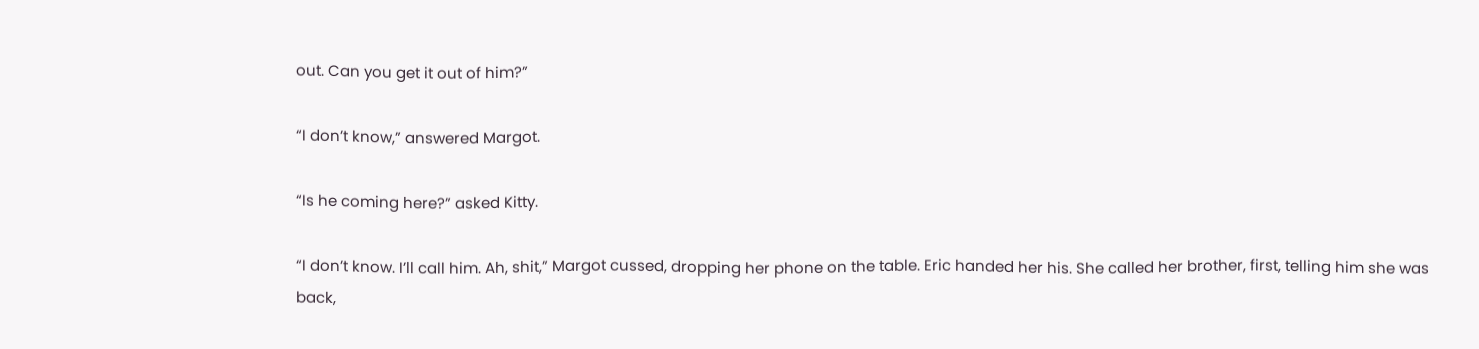out. Can you get it out of him?”

“I don’t know,” answered Margot.

“Is he coming here?” asked Kitty.

“I don’t know. I’ll call him. Ah, shit,” Margot cussed, dropping her phone on the table. Eric handed her his. She called her brother, first, telling him she was back,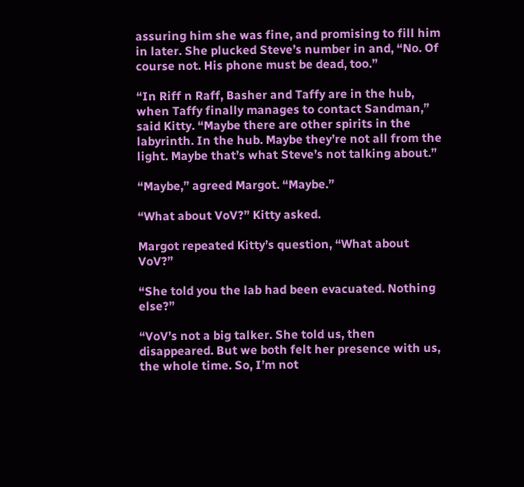assuring him she was fine, and promising to fill him in later. She plucked Steve’s number in and, “No. Of course not. His phone must be dead, too.”

“In Riff n Raff, Basher and Taffy are in the hub, when Taffy finally manages to contact Sandman,” said Kitty. “Maybe there are other spirits in the labyrinth. In the hub. Maybe they’re not all from the light. Maybe that’s what Steve’s not talking about.”

“Maybe,” agreed Margot. “Maybe.”

“What about VoV?” Kitty asked.

Margot repeated Kitty’s question, “What about VoV?”

“She told you the lab had been evacuated. Nothing else?”

“VoV’s not a big talker. She told us, then disappeared. But we both felt her presence with us, the whole time. So, I’m not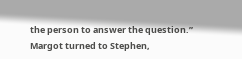the person to answer the question.” Margot turned to Stephen,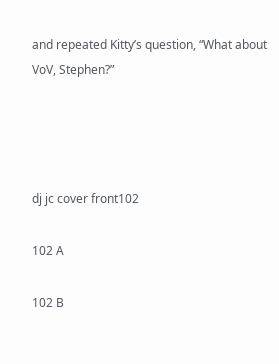and repeated Kitty’s question, “What about VoV, Stephen?”




dj jc cover front102

102 A

102 B